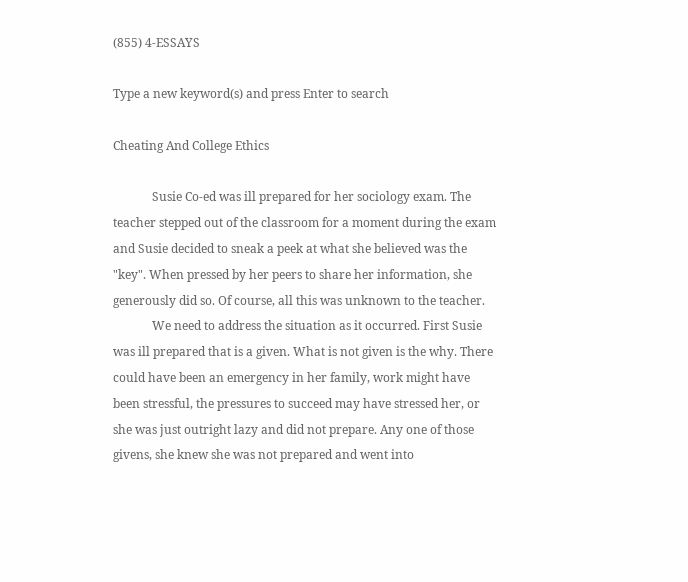(855) 4-ESSAYS

Type a new keyword(s) and press Enter to search

Cheating And College Ethics

             Susie Co-ed was ill prepared for her sociology exam. The teacher stepped out of the classroom for a moment during the exam and Susie decided to sneak a peek at what she believed was the "key". When pressed by her peers to share her information, she generously did so. Of course, all this was unknown to the teacher.
             We need to address the situation as it occurred. First Susie was ill prepared that is a given. What is not given is the why. There could have been an emergency in her family, work might have been stressful, the pressures to succeed may have stressed her, or she was just outright lazy and did not prepare. Any one of those givens, she knew she was not prepared and went into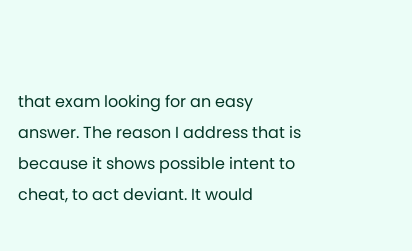that exam looking for an easy answer. The reason I address that is because it shows possible intent to cheat, to act deviant. It would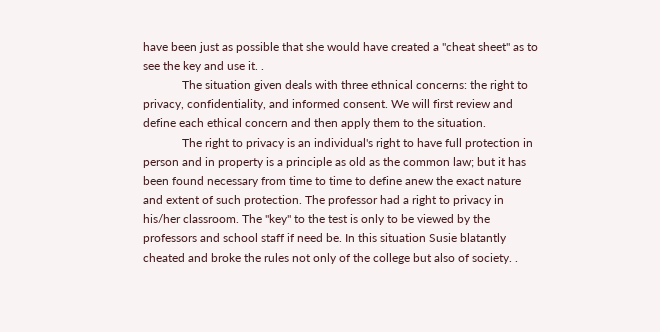have been just as possible that she would have created a "cheat sheet" as to see the key and use it. .
             The situation given deals with three ethnical concerns: the right to privacy, confidentiality, and informed consent. We will first review and define each ethical concern and then apply them to the situation.
             The right to privacy is an individual's right to have full protection in person and in property is a principle as old as the common law; but it has been found necessary from time to time to define anew the exact nature and extent of such protection. The professor had a right to privacy in his/her classroom. The "key" to the test is only to be viewed by the professors and school staff if need be. In this situation Susie blatantly cheated and broke the rules not only of the college but also of society. .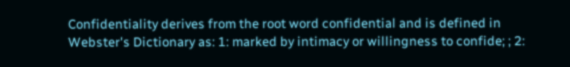Confidentiality derives from the root word confidential and is defined in Webster's Dictionary as: 1: marked by intimacy or willingness to confide; ; 2: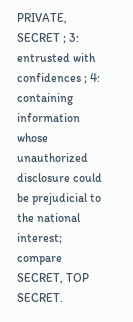PRIVATE, SECRET ; 3: entrusted with confidences ; 4: containing information whose unauthorized disclosure could be prejudicial to the national interest; compare SECRET, TOP SECRET.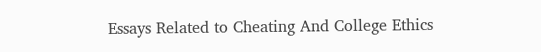Essays Related to Cheating And College Ethics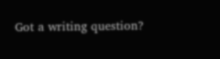Got a writing question?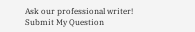Ask our professional writer!
Submit My Question